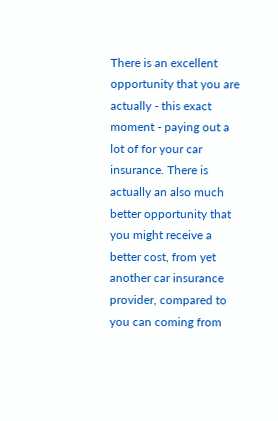There is an excellent opportunity that you are actually - this exact moment - paying out a lot of for your car insurance. There is actually an also much better opportunity that you might receive a better cost, from yet another car insurance provider, compared to you can coming from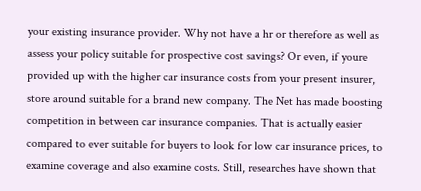your existing insurance provider. Why not have a hr or therefore as well as assess your policy suitable for prospective cost savings? Or even, if youre provided up with the higher car insurance costs from your present insurer, store around suitable for a brand new company. The Net has made boosting competition in between car insurance companies. That is actually easier compared to ever suitable for buyers to look for low car insurance prices, to examine coverage and also examine costs. Still, researches have shown that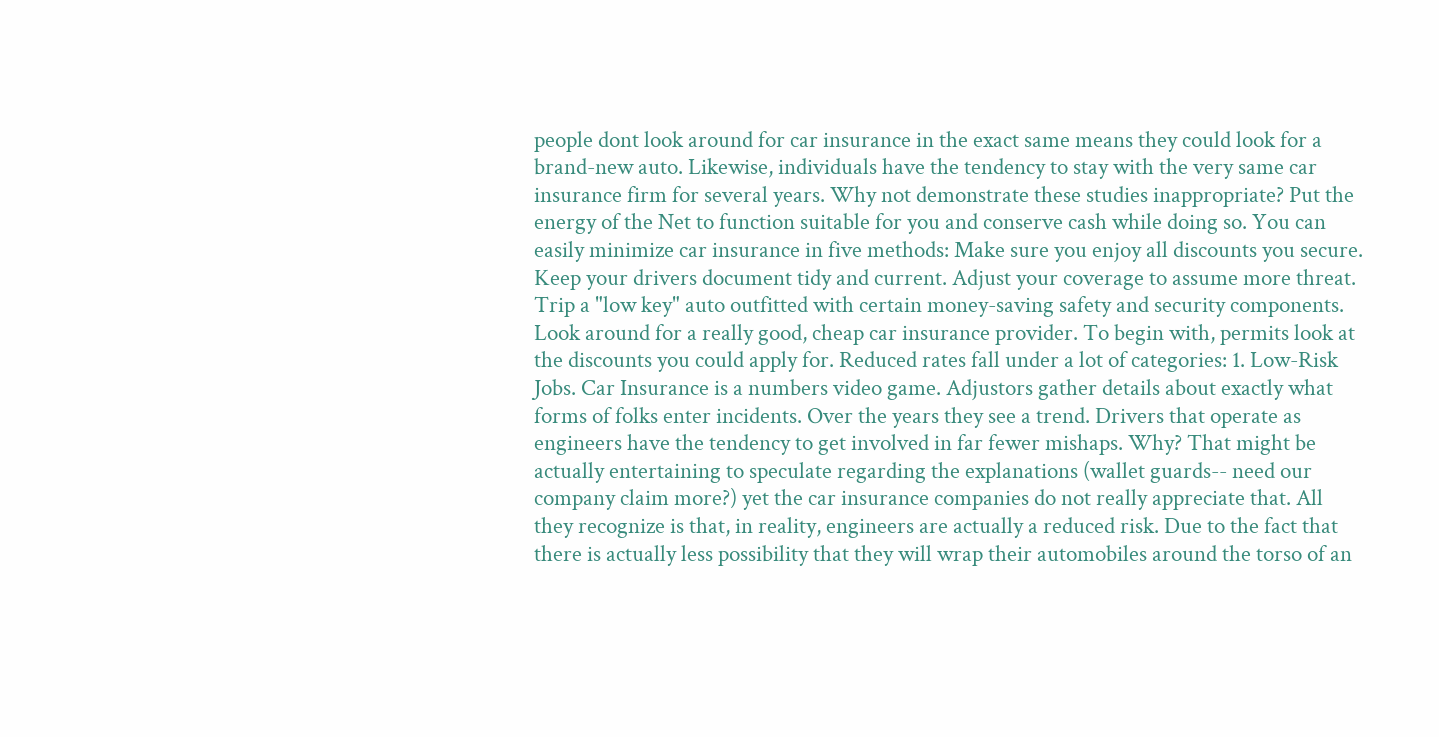people dont look around for car insurance in the exact same means they could look for a brand-new auto. Likewise, individuals have the tendency to stay with the very same car insurance firm for several years. Why not demonstrate these studies inappropriate? Put the energy of the Net to function suitable for you and conserve cash while doing so. You can easily minimize car insurance in five methods: Make sure you enjoy all discounts you secure. Keep your drivers document tidy and current. Adjust your coverage to assume more threat. Trip a "low key" auto outfitted with certain money-saving safety and security components. Look around for a really good, cheap car insurance provider. To begin with, permits look at the discounts you could apply for. Reduced rates fall under a lot of categories: 1. Low-Risk Jobs. Car Insurance is a numbers video game. Adjustors gather details about exactly what forms of folks enter incidents. Over the years they see a trend. Drivers that operate as engineers have the tendency to get involved in far fewer mishaps. Why? That might be actually entertaining to speculate regarding the explanations (wallet guards-- need our company claim more?) yet the car insurance companies do not really appreciate that. All they recognize is that, in reality, engineers are actually a reduced risk. Due to the fact that there is actually less possibility that they will wrap their automobiles around the torso of an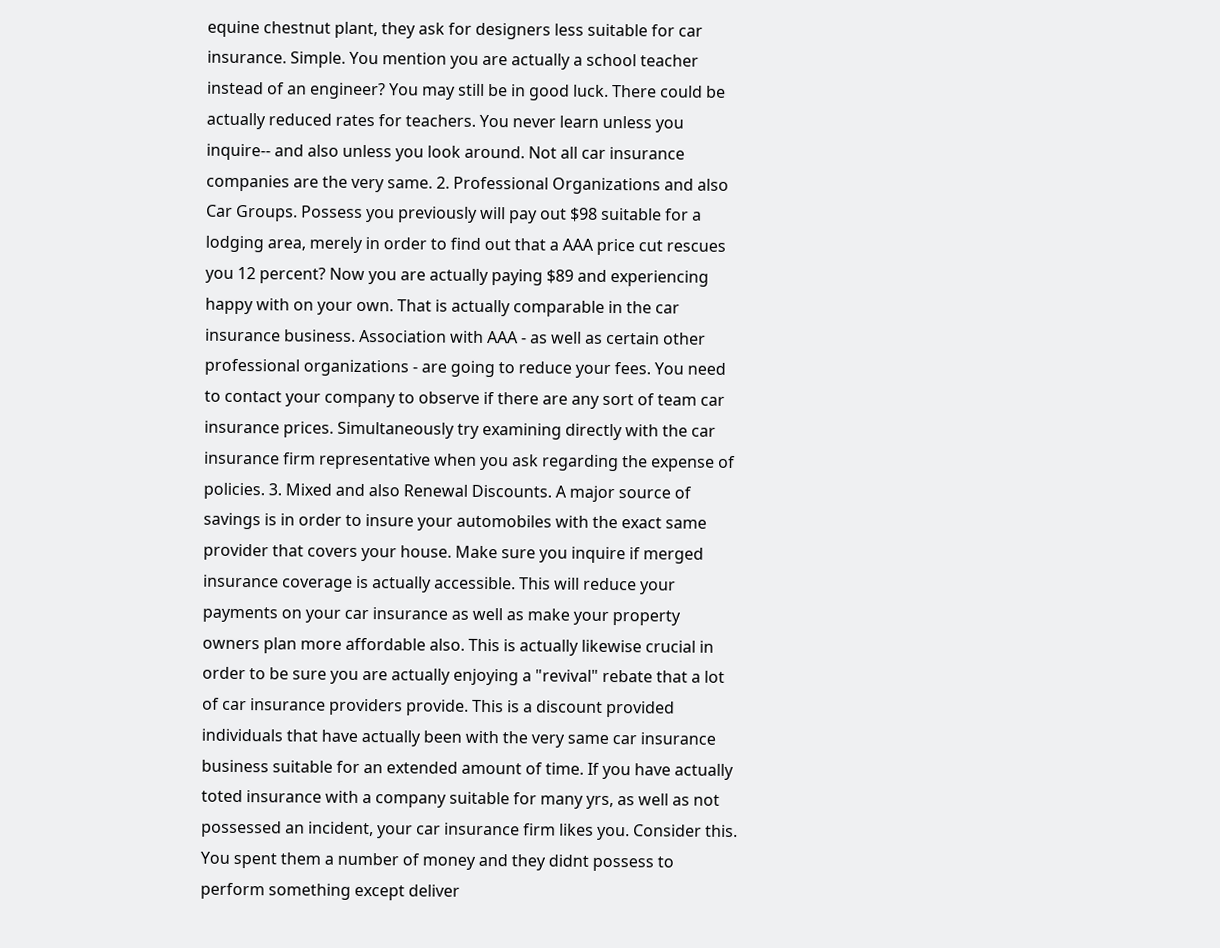equine chestnut plant, they ask for designers less suitable for car insurance. Simple. You mention you are actually a school teacher instead of an engineer? You may still be in good luck. There could be actually reduced rates for teachers. You never learn unless you inquire-- and also unless you look around. Not all car insurance companies are the very same. 2. Professional Organizations and also Car Groups. Possess you previously will pay out $98 suitable for a lodging area, merely in order to find out that a AAA price cut rescues you 12 percent? Now you are actually paying $89 and experiencing happy with on your own. That is actually comparable in the car insurance business. Association with AAA - as well as certain other professional organizations - are going to reduce your fees. You need to contact your company to observe if there are any sort of team car insurance prices. Simultaneously try examining directly with the car insurance firm representative when you ask regarding the expense of policies. 3. Mixed and also Renewal Discounts. A major source of savings is in order to insure your automobiles with the exact same provider that covers your house. Make sure you inquire if merged insurance coverage is actually accessible. This will reduce your payments on your car insurance as well as make your property owners plan more affordable also. This is actually likewise crucial in order to be sure you are actually enjoying a "revival" rebate that a lot of car insurance providers provide. This is a discount provided individuals that have actually been with the very same car insurance business suitable for an extended amount of time. If you have actually toted insurance with a company suitable for many yrs, as well as not possessed an incident, your car insurance firm likes you. Consider this. You spent them a number of money and they didnt possess to perform something except deliver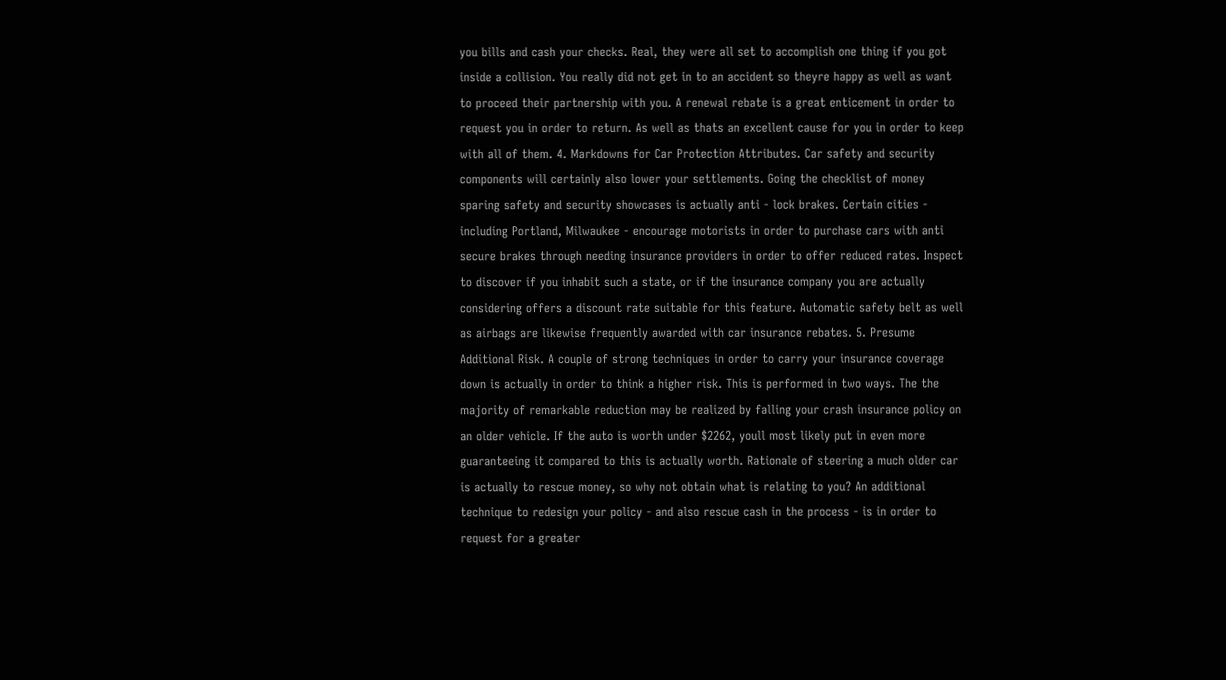you bills and cash your checks. Real, they were all set to accomplish one thing if you got inside a collision. You really did not get in to an accident so theyre happy as well as want to proceed their partnership with you. A renewal rebate is a great enticement in order to request you in order to return. As well as thats an excellent cause for you in order to keep with all of them. 4. Markdowns for Car Protection Attributes. Car safety and security components will certainly also lower your settlements. Going the checklist of money sparing safety and security showcases is actually anti - lock brakes. Certain cities - including Portland, Milwaukee - encourage motorists in order to purchase cars with anti secure brakes through needing insurance providers in order to offer reduced rates. Inspect to discover if you inhabit such a state, or if the insurance company you are actually considering offers a discount rate suitable for this feature. Automatic safety belt as well as airbags are likewise frequently awarded with car insurance rebates. 5. Presume Additional Risk. A couple of strong techniques in order to carry your insurance coverage down is actually in order to think a higher risk. This is performed in two ways. The the majority of remarkable reduction may be realized by falling your crash insurance policy on an older vehicle. If the auto is worth under $2262, youll most likely put in even more guaranteeing it compared to this is actually worth. Rationale of steering a much older car is actually to rescue money, so why not obtain what is relating to you? An additional technique to redesign your policy - and also rescue cash in the process - is in order to request for a greater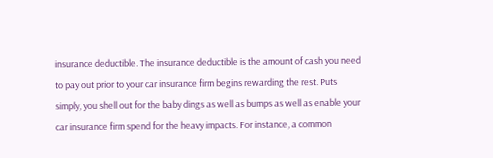insurance deductible. The insurance deductible is the amount of cash you need to pay out prior to your car insurance firm begins rewarding the rest. Puts simply, you shell out for the baby dings as well as bumps as well as enable your car insurance firm spend for the heavy impacts. For instance, a common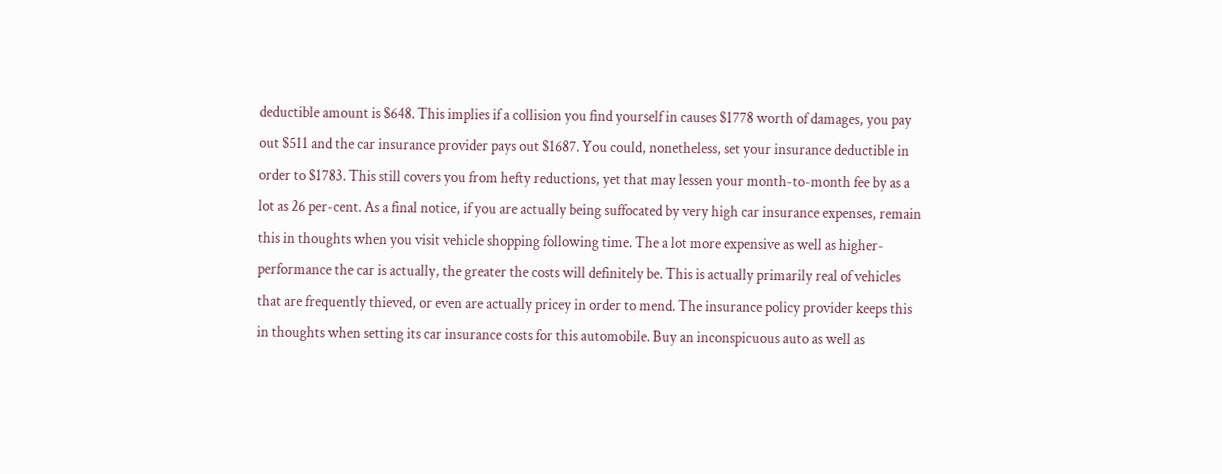deductible amount is $648. This implies if a collision you find yourself in causes $1778 worth of damages, you pay out $511 and the car insurance provider pays out $1687. You could, nonetheless, set your insurance deductible in order to $1783. This still covers you from hefty reductions, yet that may lessen your month-to-month fee by as a lot as 26 per-cent. As a final notice, if you are actually being suffocated by very high car insurance expenses, remain this in thoughts when you visit vehicle shopping following time. The a lot more expensive as well as higher-performance the car is actually, the greater the costs will definitely be. This is actually primarily real of vehicles that are frequently thieved, or even are actually pricey in order to mend. The insurance policy provider keeps this in thoughts when setting its car insurance costs for this automobile. Buy an inconspicuous auto as well as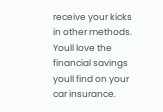receive your kicks in other methods. Youll love the financial savings youll find on your car insurance.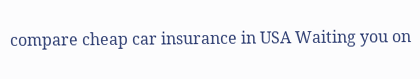compare cheap car insurance in USA Waiting you on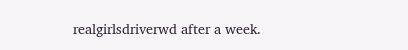realgirlsdriverwd after a week.